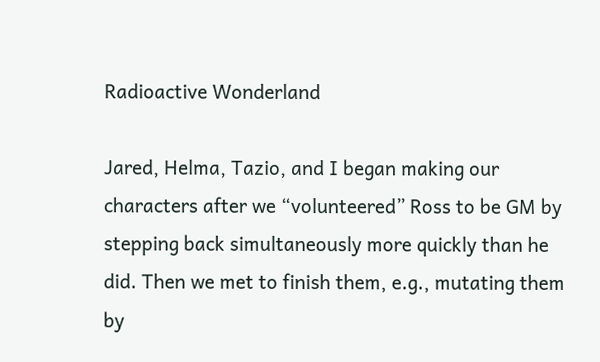Radioactive Wonderland

Jared, Helma, Tazio, and I began making our characters after we “volunteered” Ross to be GM by stepping back simultaneously more quickly than he did. Then we met to finish them, e.g., mutating them by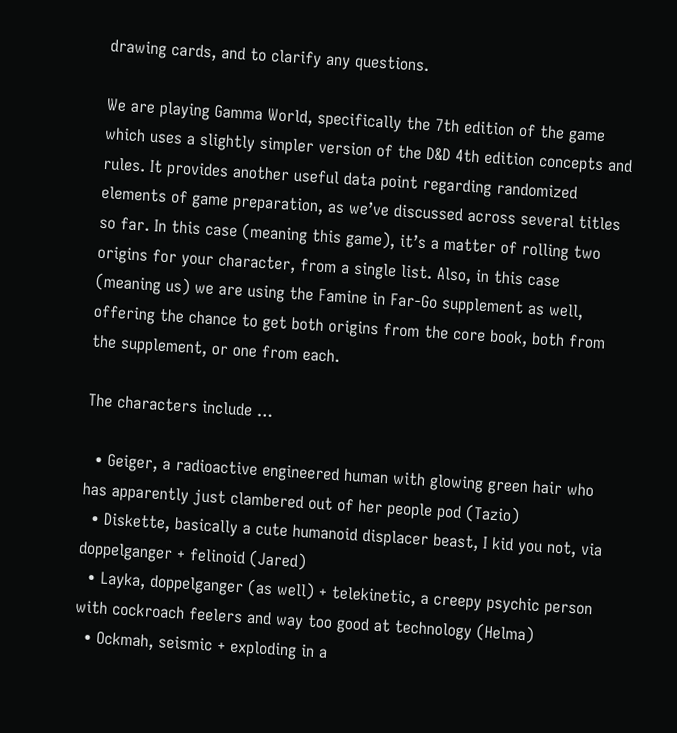drawing cards, and to clarify any questions.

We are playing Gamma World, specifically the 7th edition of the game which uses a slightly simpler version of the D&D 4th edition concepts and rules. It provides another useful data point regarding randomized elements of game preparation, as we’ve discussed across several titles so far. In this case (meaning this game), it’s a matter of rolling two origins for your character, from a single list. Also, in this case (meaning us) we are using the Famine in Far-Go supplement as well, offering the chance to get both origins from the core book, both from the supplement, or one from each.

The characters include …

  • Geiger, a radioactive engineered human with glowing green hair who has apparently just clambered out of her people pod (Tazio)
  • Diskette, basically a cute humanoid displacer beast, I kid you not, via doppelganger + felinoid (Jared)
  • Layka, doppelganger (as well) + telekinetic, a creepy psychic person with cockroach feelers and way too good at technology (Helma)
  • Ockmah, seismic + exploding in a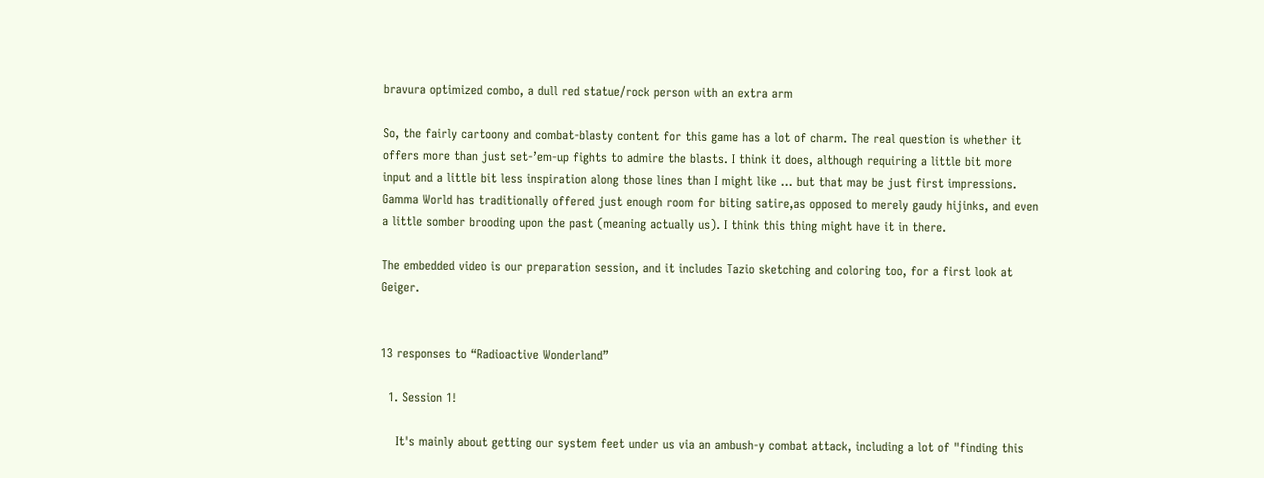bravura optimized combo, a dull red statue/rock person with an extra arm

So, the fairly cartoony and combat-blasty content for this game has a lot of charm. The real question is whether it offers more than just set-’em-up fights to admire the blasts. I think it does, although requiring a little bit more input and a little bit less inspiration along those lines than I might like … but that may be just first impressions. Gamma World has traditionally offered just enough room for biting satire,as opposed to merely gaudy hijinks, and even a little somber brooding upon the past (meaning actually us). I think this thing might have it in there.

The embedded video is our preparation session, and it includes Tazio sketching and coloring too, for a first look at Geiger.


13 responses to “Radioactive Wonderland”

  1. Session 1!

    It's mainly about getting our system feet under us via an ambush-y combat attack, including a lot of "finding this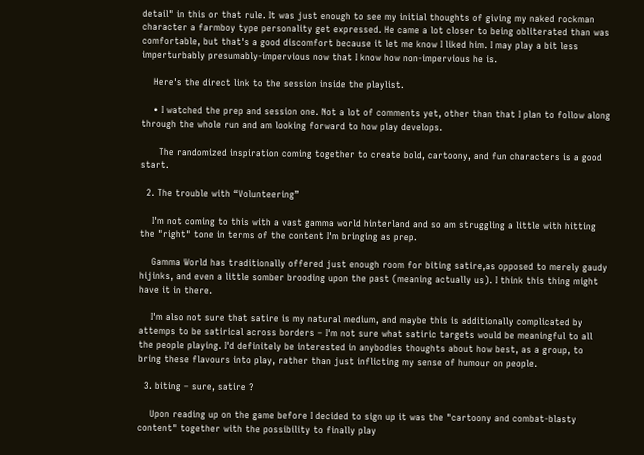detail" in this or that rule. It was just enough to see my initial thoughts of giving my naked rockman character a farmboy type personality get expressed. He came a lot closer to being obliterated than was comfortable, but that's a good discomfort because it let me know I liked him. I may play a bit less imperturbably presumably-impervious now that I know how non-impervious he is.

    Here's the direct link to the session inside the playlist.

    • I watched the prep and session one. Not a lot of comments yet, other than that I plan to follow along through the whole run and am looking forward to how play develops.

      The randomized inspiration coming together to create bold, cartoony, and fun characters is a good start.

  2. The trouble with “Volunteering”

    I'm not coming to this with a vast gamma world hinterland and so am struggling a little with hitting the "right" tone in terms of the content I'm bringing as prep.

    Gamma World has traditionally offered just enough room for biting satire,as opposed to merely gaudy hijinks, and even a little somber brooding upon the past (meaning actually us). I think this thing might have it in there.

    I'm also not sure that satire is my natural medium, and maybe this is additionally complicated by attemps to be satirical across borders – I'm not sure what satiric targets would be meaningful to all the people playing. I'd definitely be interested in anybodies thoughts about how best, as a group, to bring these flavours into play, rather than just inflicting my sense of humour on people.

  3. biting – sure, satire ?

    Upon reading up on the game before I decided to sign up it was the "cartoony and combat-blasty content" together with the possibility to finally play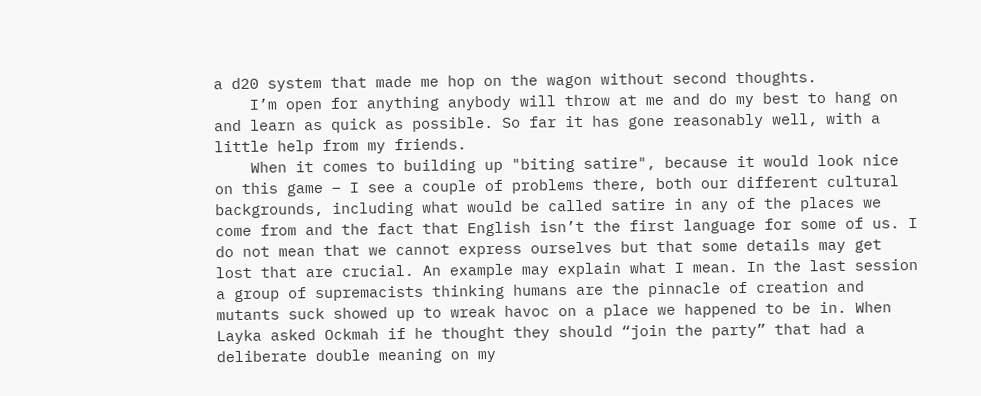a d20 system that made me hop on the wagon without second thoughts.
    I’m open for anything anybody will throw at me and do my best to hang on and learn as quick as possible. So far it has gone reasonably well, with a little help from my friends.
    When it comes to building up "biting satire", because it would look nice on this game – I see a couple of problems there, both our different cultural backgrounds, including what would be called satire in any of the places we come from and the fact that English isn’t the first language for some of us. I do not mean that we cannot express ourselves but that some details may get lost that are crucial. An example may explain what I mean. In the last session a group of supremacists thinking humans are the pinnacle of creation and mutants suck showed up to wreak havoc on a place we happened to be in. When Layka asked Ockmah if he thought they should “join the party” that had a deliberate double meaning on my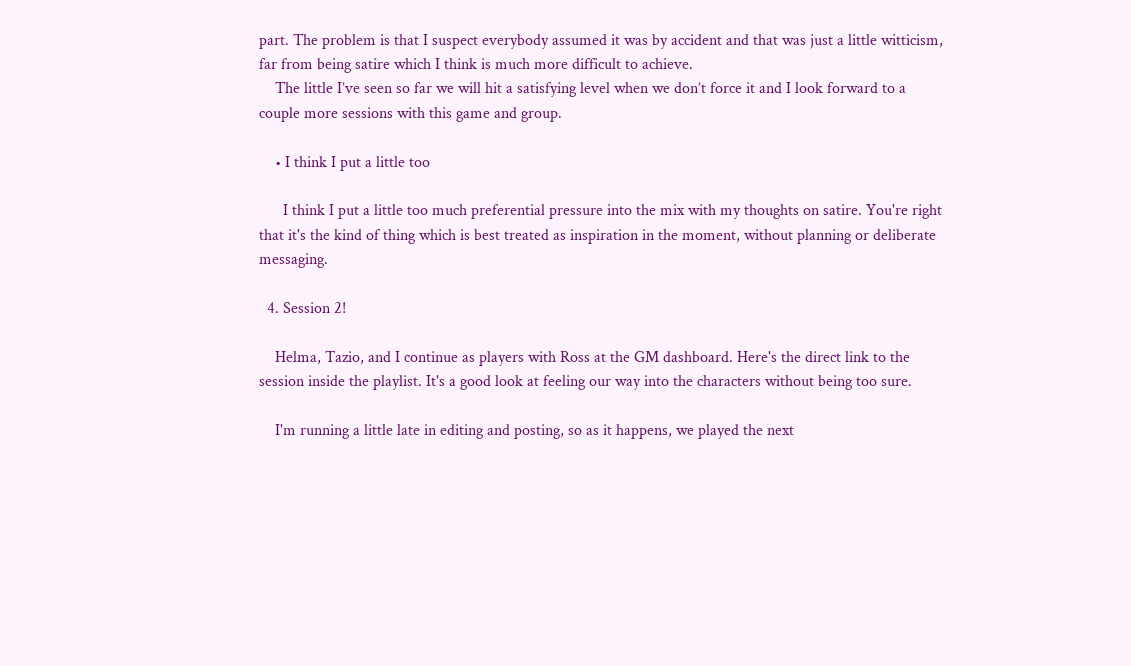part. The problem is that I suspect everybody assumed it was by accident and that was just a little witticism, far from being satire which I think is much more difficult to achieve.
    The little I’ve seen so far we will hit a satisfying level when we don’t force it and I look forward to a couple more sessions with this game and group.

    • I think I put a little too

      I think I put a little too much preferential pressure into the mix with my thoughts on satire. You're right that it's the kind of thing which is best treated as inspiration in the moment, without planning or deliberate messaging.

  4. Session 2!

    Helma, Tazio, and I continue as players with Ross at the GM dashboard. Here's the direct link to the session inside the playlist. It's a good look at feeling our way into the characters without being too sure.

    I'm running a little late in editing and posting, so as it happens, we played the next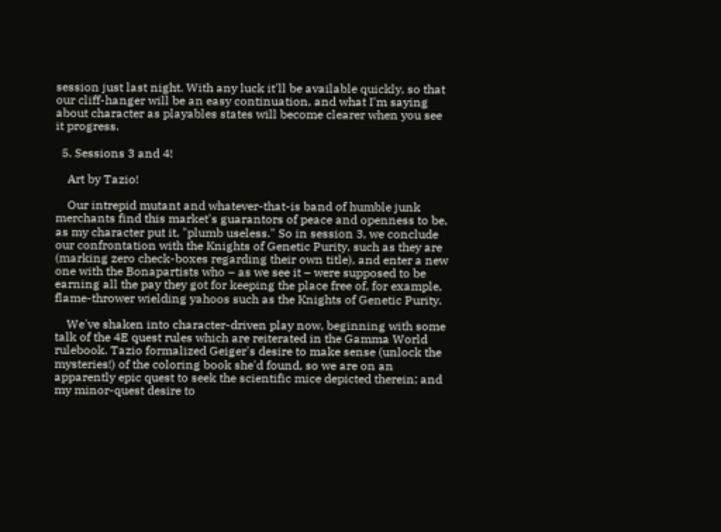session just last night. With any luck it'll be available quickly, so that our cliff-hanger will be an easy continuation, and what I'm saying about character as playables states will become clearer when you see it progress.

  5. Sessions 3 and 4!

    Art by Tazio!

    Our intrepid mutant and whatever-that-is band of humble junk merchants find this market's guarantors of peace and openness to be, as my character put it, "plumb useless." So in session 3, we conclude our confrontation with the Knights of Genetic Purity, such as they are (marking zero check-boxes regarding their own title), and enter a new one with the Bonapartists who – as we see it – were supposed to be earning all the pay they got for keeping the place free of, for example, flame-thrower wielding yahoos such as the Knights of Genetic Purity.

    We've shaken into character-driven play now, beginning with some talk of the 4E quest rules which are reiterated in the Gamma World rulebook. Tazio formalized Geiger's desire to make sense (unlock the mysteries!) of the coloring book she'd found, so we are on an apparently epic quest to seek the scientific mice depicted therein; and my minor-quest desire to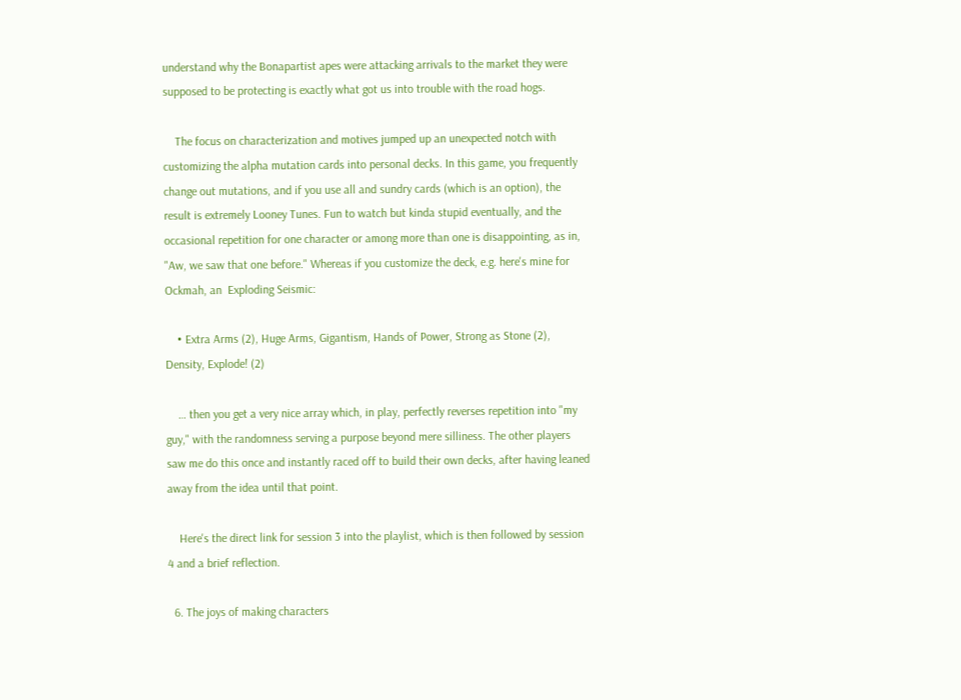understand why the Bonapartist apes were attacking arrivals to the market they were supposed to be protecting is exactly what got us into trouble with the road hogs.

    The focus on characterization and motives jumped up an unexpected notch with customizing the alpha mutation cards into personal decks. In this game, you frequently change out mutations, and if you use all and sundry cards (which is an option), the result is extremely Looney Tunes. Fun to watch but kinda stupid eventually, and the occasional repetition for one character or among more than one is disappointing, as in, "Aw, we saw that one before." Whereas if you customize the deck, e.g. here's mine for Ockmah, an  Exploding Seismic:

    • Extra Arms (2), Huge Arms, Gigantism, Hands of Power, Strong as Stone (2), Density, Explode! (2)

    … then you get a very nice array which, in play, perfectly reverses repetition into "my guy," with the randomness serving a purpose beyond mere silliness. The other players saw me do this once and instantly raced off to build their own decks, after having leaned away from the idea until that point.

    Here's the direct link for session 3 into the playlist, which is then followed by session 4 and a brief reflection.

  6. The joys of making characters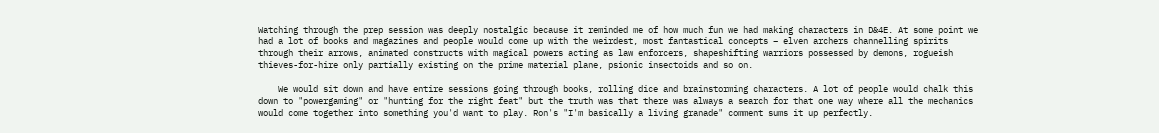Watching through the prep session was deeply nostalgic because it reminded me of how much fun we had making characters in D&4E. At some point we had a lot of books and magazines and people would come up with the weirdest, most fantastical concepts – elven archers channelling spirits through their arrows, animated constructs with magical powers acting as law enforcers, shapeshifting warriors possessed by demons, rogueish thieves-for-hire only partially existing on the prime material plane, psionic insectoids and so on.

    We would sit down and have entire sessions going through books, rolling dice and brainstorming characters. A lot of people would chalk this down to "powergaming" or "hunting for the right feat" but the truth was that there was always a search for that one way where all the mechanics would come together into something you'd want to play. Ron's "I'm basically a living granade" comment sums it up perfectly.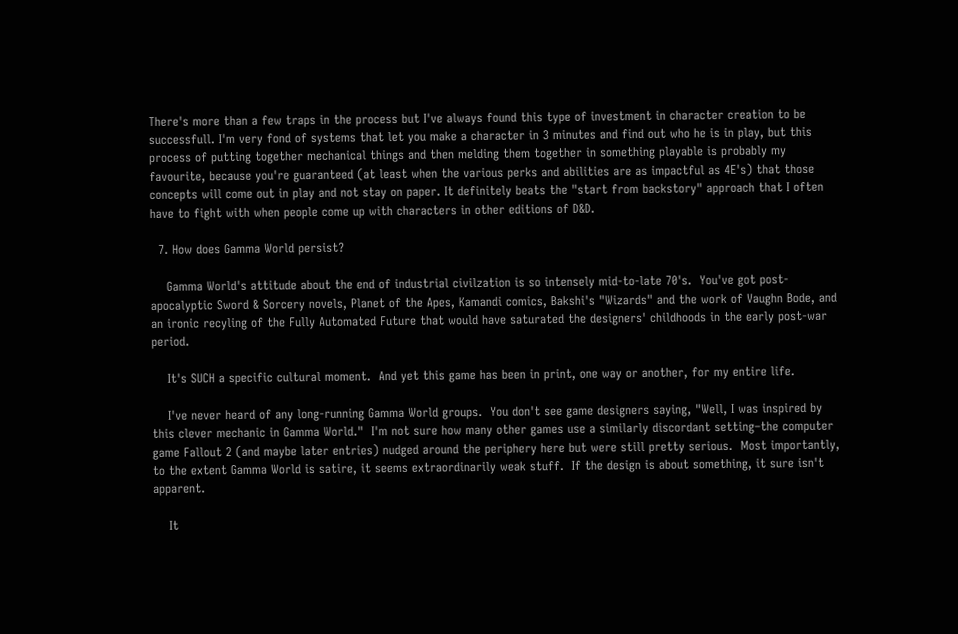There's more than a few traps in the process but I've always found this type of investment in character creation to be successfull. I'm very fond of systems that let you make a character in 3 minutes and find out who he is in play, but this process of putting together mechanical things and then melding them together in something playable is probably my favourite, because you're guaranteed (at least when the various perks and abilities are as impactful as 4E's) that those concepts will come out in play and not stay on paper. It definitely beats the "start from backstory" approach that I often have to fight with when people come up with characters in other editions of D&D.

  7. How does Gamma World persist?

    Gamma World's attitude about the end of industrial civilzation is so intensely mid-to-late 70's.  You've got post-apocalyptic Sword & Sorcery novels, Planet of the Apes, Kamandi comics, Bakshi's "Wizards" and the work of Vaughn Bode, and an ironic recyling of the Fully Automated Future that would have saturated the designers' childhoods in the early post-war period.

    It's SUCH a specific cultural moment.  And yet this game has been in print, one way or another, for my entire life.

    I've never heard of any long-running Gamma World groups.  You don't see game designers saying, "Well, I was inspired by this clever mechanic in Gamma World."  I'm not sure how many other games use a similarly discordant setting–the computer game Fallout 2 (and maybe later entries) nudged around the periphery here but were still pretty serious.  Most importantly, to the extent Gamma World is satire, it seems extraordinarily weak stuff.  If the design is about something, it sure isn't apparent.

    It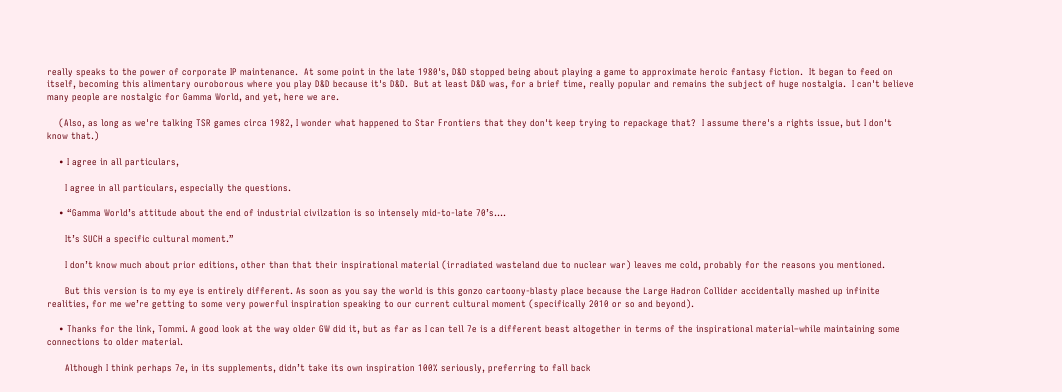really speaks to the power of corporate IP maintenance.  At some point in the late 1980's, D&D stopped being about playing a game to approximate heroic fantasy fiction.  It began to feed on itself, becoming this alimentary ouroborous where you play D&D because it's D&D.  But at least D&D was, for a brief time, really popular and remains the subject of huge nostalgia.  I can't believe many people are nostalgic for Gamma World, and yet, here we are.

    (Also, as long as we're talking TSR games circa 1982, I wonder what happened to Star Frontiers that they don't keep trying to repackage that?  I assume there's a rights issue, but I don't know that.)

    • I agree in all particulars,

      I agree in all particulars, especially the questions.

    • “Gamma World’s attitude about the end of industrial civilzation is so intensely mid-to-late 70’s….

      It’s SUCH a specific cultural moment.”

      I don’t know much about prior editions, other than that their inspirational material (irradiated wasteland due to nuclear war) leaves me cold, probably for the reasons you mentioned.

      But this version is to my eye is entirely different. As soon as you say the world is this gonzo cartoony-blasty place because the Large Hadron Collider accidentally mashed up infinite realities, for me we’re getting to some very powerful inspiration speaking to our current cultural moment (specifically 2010 or so and beyond).

    • Thanks for the link, Tommi. A good look at the way older GW did it, but as far as I can tell 7e is a different beast altogether in terms of the inspirational material–while maintaining some connections to older material.

      Although I think perhaps 7e, in its supplements, didn’t take its own inspiration 100% seriously, preferring to fall back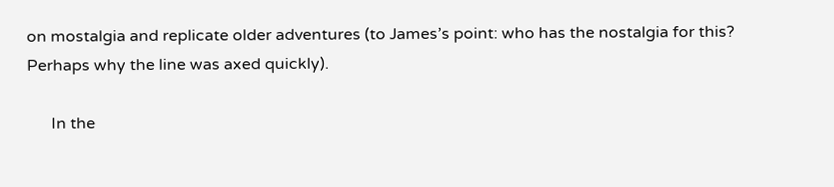on mostalgia and replicate older adventures (to James’s point: who has the nostalgia for this? Perhaps why the line was axed quickly).

      In the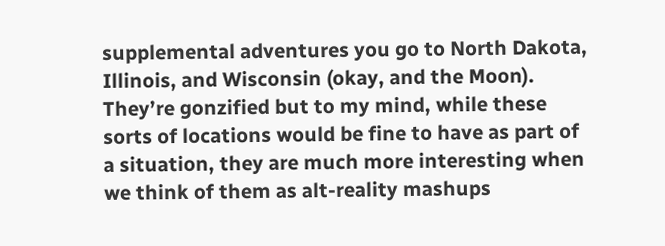supplemental adventures you go to North Dakota, Illinois, and Wisconsin (okay, and the Moon). They’re gonzified but to my mind, while these sorts of locations would be fine to have as part of a situation, they are much more interesting when we think of them as alt-reality mashups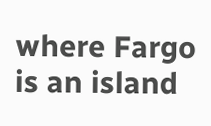where Fargo is an island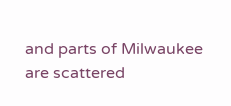and parts of Milwaukee are scattered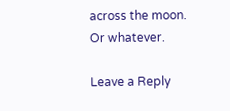across the moon. Or whatever.

Leave a Reply